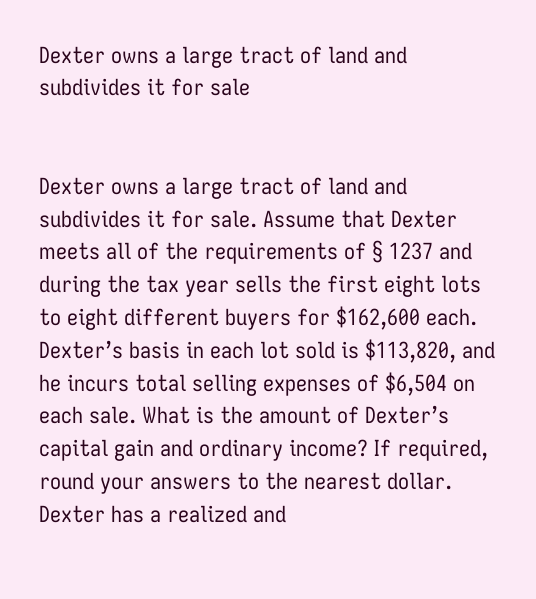Dexter owns a large tract of land and subdivides it for sale


Dexter owns a large tract of land and subdivides it for sale. Assume that Dexter meets all of the requirements of § 1237 and during the tax year sells the first eight lots to eight different buyers for $162,600 each. Dexter’s basis in each lot sold is $113,820, and he incurs total selling expenses of $6,504 on each sale. What is the amount of Dexter’s capital gain and ordinary income? If required, round your answers to the nearest dollar. Dexter has a realized and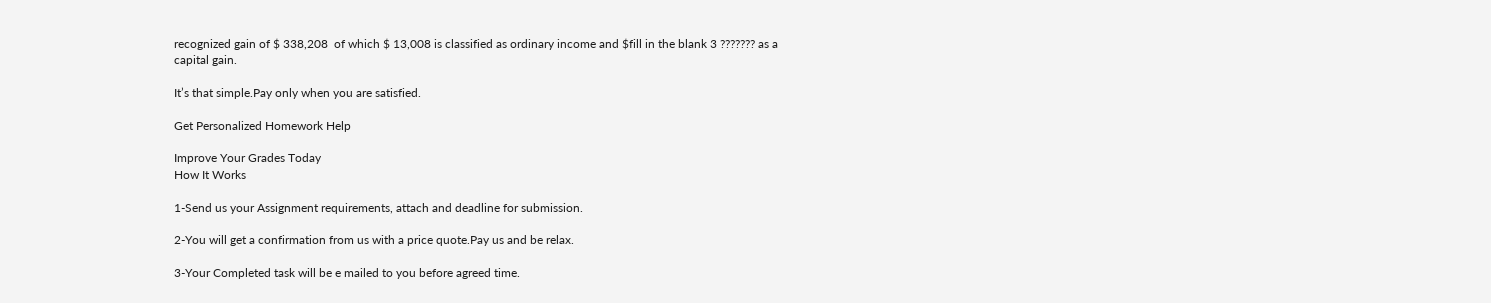recognized gain of $ 338,208  of which $ 13,008 is classified as ordinary income and $fill in the blank 3 ??????? as a capital gain.

It’s that simple.Pay only when you are satisfied.

Get Personalized Homework Help

Improve Your Grades Today
How It Works

1-Send us your Assignment requirements, attach and deadline for submission.

2-You will get a confirmation from us with a price quote.Pay us and be relax.

3-Your Completed task will be e mailed to you before agreed time.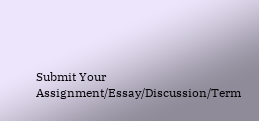Submit Your Assignment/Essay/Discussion/Term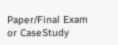Paper/Final Exam or CaseStudy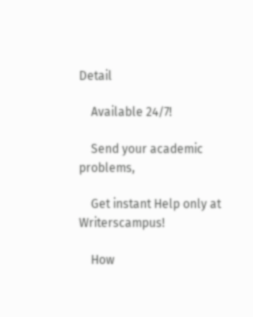Detail

    Available 24/7!

    Send your academic problems,

    Get instant Help only at Writerscampus!

    How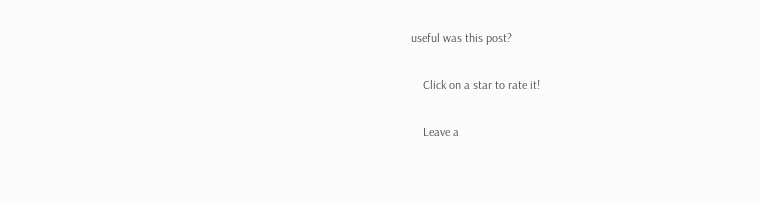useful was this post?

    Click on a star to rate it!

    Leave a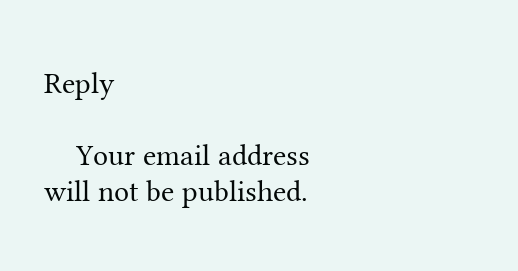Reply

    Your email address will not be published.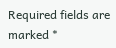Required fields are marked *